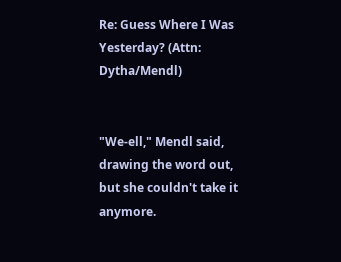Re: Guess Where I Was Yesterday? (Attn: Dytha/Mendl)


"We-ell," Mendl said, drawing the word out, but she couldn't take it anymore.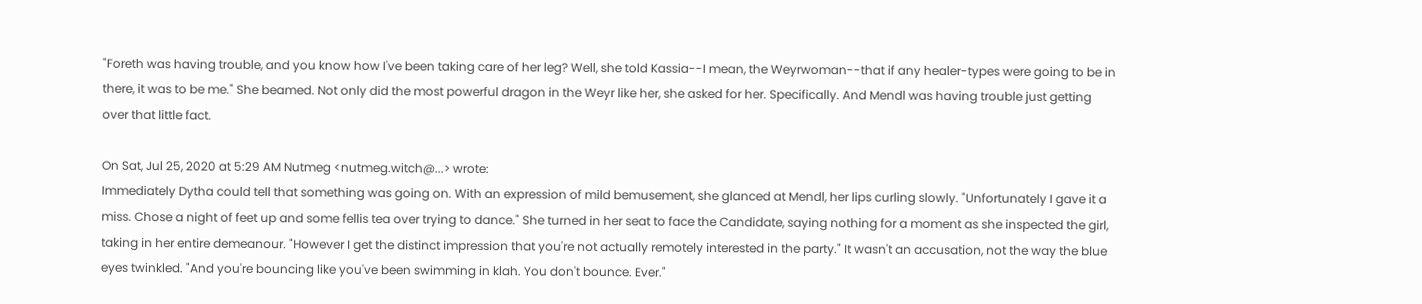"Foreth was having trouble, and you know how I've been taking care of her leg? Well, she told Kassia--I mean, the Weyrwoman--that if any healer-types were going to be in there, it was to be me." She beamed. Not only did the most powerful dragon in the Weyr like her, she asked for her. Specifically. And Mendl was having trouble just getting over that little fact.

On Sat, Jul 25, 2020 at 5:29 AM Nutmeg <nutmeg.witch@...> wrote:
Immediately Dytha could tell that something was going on. With an expression of mild bemusement, she glanced at Mendl, her lips curling slowly. "Unfortunately I gave it a miss. Chose a night of feet up and some fellis tea over trying to dance." She turned in her seat to face the Candidate, saying nothing for a moment as she inspected the girl, taking in her entire demeanour. "However I get the distinct impression that you're not actually remotely interested in the party." It wasn't an accusation, not the way the blue eyes twinkled. "And you're bouncing like you've been swimming in klah. You don't bounce. Ever."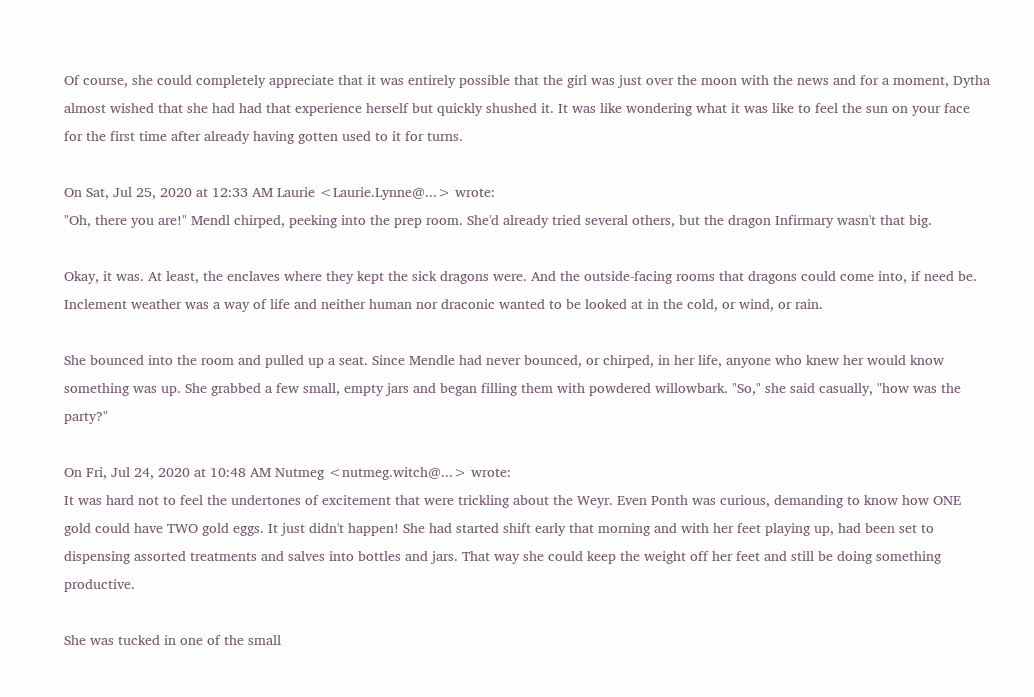Of course, she could completely appreciate that it was entirely possible that the girl was just over the moon with the news and for a moment, Dytha almost wished that she had had that experience herself but quickly shushed it. It was like wondering what it was like to feel the sun on your face for the first time after already having gotten used to it for turns.

On Sat, Jul 25, 2020 at 12:33 AM Laurie <Laurie.Lynne@...> wrote:
"Oh, there you are!" Mendl chirped, peeking into the prep room. She'd already tried several others, but the dragon Infirmary wasn't that big.

Okay, it was. At least, the enclaves where they kept the sick dragons were. And the outside-facing rooms that dragons could come into, if need be. Inclement weather was a way of life and neither human nor draconic wanted to be looked at in the cold, or wind, or rain.

She bounced into the room and pulled up a seat. Since Mendle had never bounced, or chirped, in her life, anyone who knew her would know something was up. She grabbed a few small, empty jars and began filling them with powdered willowbark. "So," she said casually, "how was the party?"

On Fri, Jul 24, 2020 at 10:48 AM Nutmeg <nutmeg.witch@...> wrote:
It was hard not to feel the undertones of excitement that were trickling about the Weyr. Even Ponth was curious, demanding to know how ONE gold could have TWO gold eggs. It just didn't happen! She had started shift early that morning and with her feet playing up, had been set to dispensing assorted treatments and salves into bottles and jars. That way she could keep the weight off her feet and still be doing something productive.

She was tucked in one of the small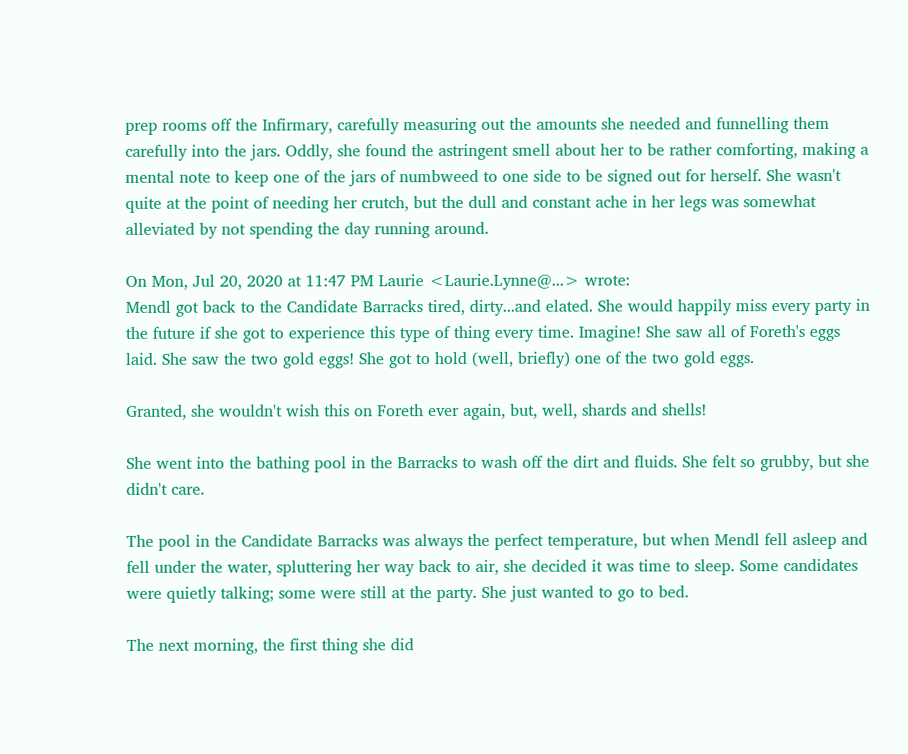prep rooms off the Infirmary, carefully measuring out the amounts she needed and funnelling them carefully into the jars. Oddly, she found the astringent smell about her to be rather comforting, making a mental note to keep one of the jars of numbweed to one side to be signed out for herself. She wasn't quite at the point of needing her crutch, but the dull and constant ache in her legs was somewhat alleviated by not spending the day running around.

On Mon, Jul 20, 2020 at 11:47 PM Laurie <Laurie.Lynne@...> wrote:
Mendl got back to the Candidate Barracks tired, dirty...and elated. She would happily miss every party in the future if she got to experience this type of thing every time. Imagine! She saw all of Foreth's eggs laid. She saw the two gold eggs! She got to hold (well, briefly) one of the two gold eggs.

Granted, she wouldn't wish this on Foreth ever again, but, well, shards and shells!

She went into the bathing pool in the Barracks to wash off the dirt and fluids. She felt so grubby, but she didn't care.

The pool in the Candidate Barracks was always the perfect temperature, but when Mendl fell asleep and fell under the water, spluttering her way back to air, she decided it was time to sleep. Some candidates were quietly talking; some were still at the party. She just wanted to go to bed.

The next morning, the first thing she did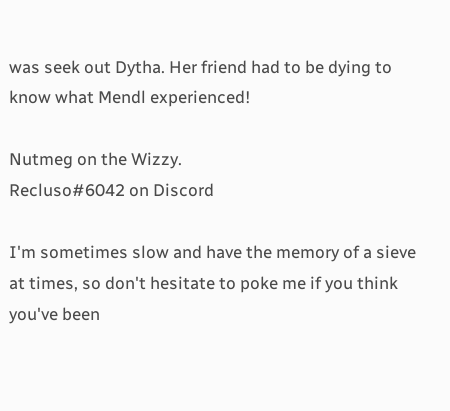was seek out Dytha. Her friend had to be dying to know what Mendl experienced!

Nutmeg on the Wizzy.
Recluso#6042 on Discord

I'm sometimes slow and have the memory of a sieve at times, so don't hesitate to poke me if you think you've been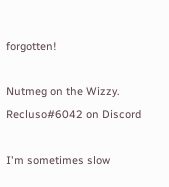forgotten!

Nutmeg on the Wizzy.
Recluso#6042 on Discord

I'm sometimes slow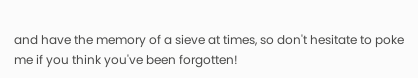and have the memory of a sieve at times, so don't hesitate to poke me if you think you've been forgotten!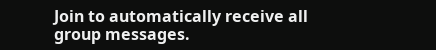Join to automatically receive all group messages.